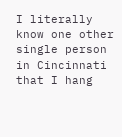I literally know one other single person in Cincinnati that I hang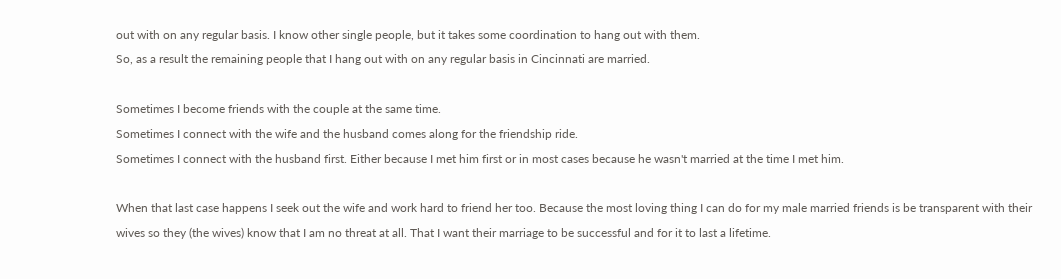out with on any regular basis. I know other single people, but it takes some coordination to hang out with them.
So, as a result the remaining people that I hang out with on any regular basis in Cincinnati are married.

Sometimes I become friends with the couple at the same time.
Sometimes I connect with the wife and the husband comes along for the friendship ride.
Sometimes I connect with the husband first. Either because I met him first or in most cases because he wasn't married at the time I met him.

When that last case happens I seek out the wife and work hard to friend her too. Because the most loving thing I can do for my male married friends is be transparent with their wives so they (the wives) know that I am no threat at all. That I want their marriage to be successful and for it to last a lifetime.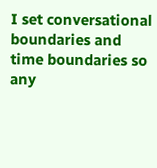I set conversational boundaries and time boundaries so any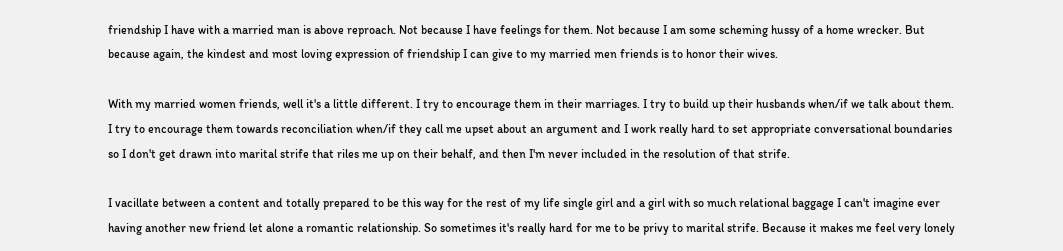friendship I have with a married man is above reproach. Not because I have feelings for them. Not because I am some scheming hussy of a home wrecker. But because again, the kindest and most loving expression of friendship I can give to my married men friends is to honor their wives.

With my married women friends, well it's a little different. I try to encourage them in their marriages. I try to build up their husbands when/if we talk about them. I try to encourage them towards reconciliation when/if they call me upset about an argument and I work really hard to set appropriate conversational boundaries so I don't get drawn into marital strife that riles me up on their behalf, and then I'm never included in the resolution of that strife.

I vacillate between a content and totally prepared to be this way for the rest of my life single girl and a girl with so much relational baggage I can't imagine ever having another new friend let alone a romantic relationship. So sometimes it's really hard for me to be privy to marital strife. Because it makes me feel very lonely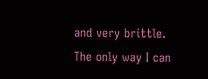and very brittle. The only way I can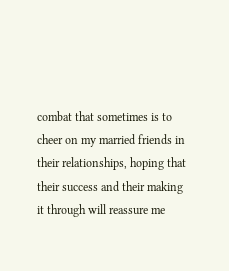combat that sometimes is to cheer on my married friends in their relationships, hoping that their success and their making it through will reassure me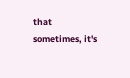that sometimes, it's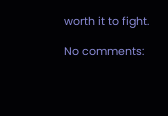worth it to fight.

No comments: